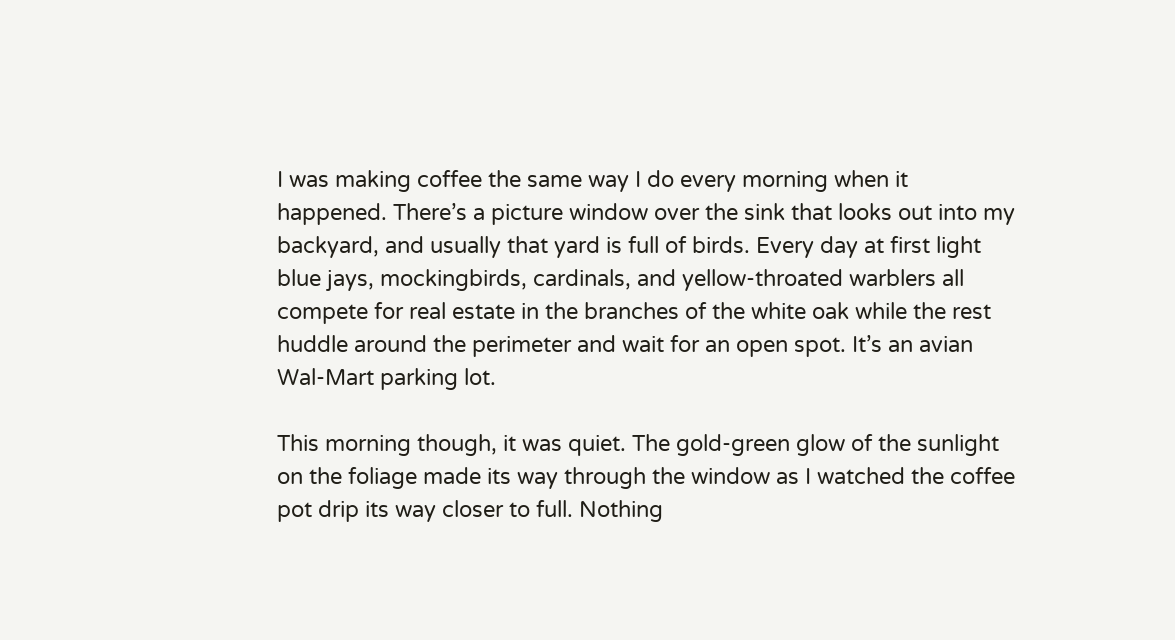I was making coffee the same way I do every morning when it happened. There’s a picture window over the sink that looks out into my backyard, and usually that yard is full of birds. Every day at first light blue jays, mockingbirds, cardinals, and yellow-throated warblers all compete for real estate in the branches of the white oak while the rest huddle around the perimeter and wait for an open spot. It’s an avian Wal-Mart parking lot.

This morning though, it was quiet. The gold-green glow of the sunlight on the foliage made its way through the window as I watched the coffee pot drip its way closer to full. Nothing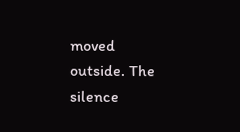moved outside. The silence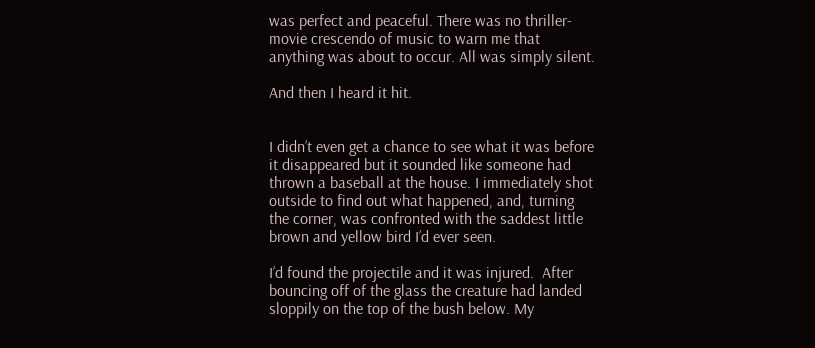was perfect and peaceful. There was no thriller-movie crescendo of music to warn me that anything was about to occur. All was simply silent.

And then I heard it hit.


I didn’t even get a chance to see what it was before it disappeared but it sounded like someone had thrown a baseball at the house. I immediately shot outside to find out what happened, and, turning the corner, was confronted with the saddest little brown and yellow bird I’d ever seen.

I’d found the projectile and it was injured.  After bouncing off of the glass the creature had landed sloppily on the top of the bush below. My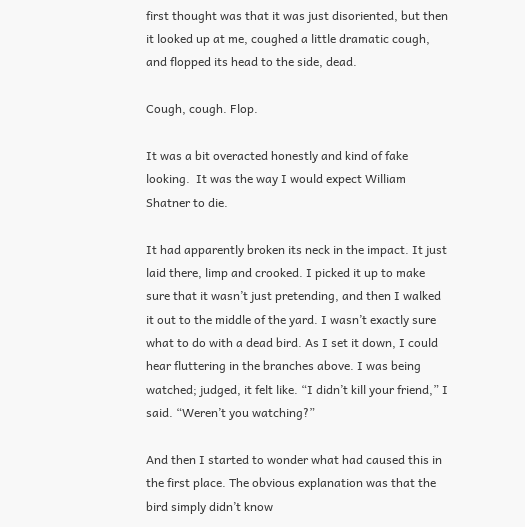first thought was that it was just disoriented, but then it looked up at me, coughed a little dramatic cough, and flopped its head to the side, dead.

Cough, cough. Flop.

It was a bit overacted honestly and kind of fake looking.  It was the way I would expect William Shatner to die.

It had apparently broken its neck in the impact. It just laid there, limp and crooked. I picked it up to make sure that it wasn’t just pretending, and then I walked it out to the middle of the yard. I wasn’t exactly sure what to do with a dead bird. As I set it down, I could hear fluttering in the branches above. I was being watched; judged, it felt like. “I didn’t kill your friend,” I said. “Weren’t you watching?”

And then I started to wonder what had caused this in the first place. The obvious explanation was that the bird simply didn’t know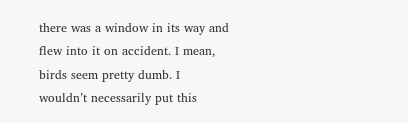there was a window in its way and flew into it on accident. I mean, birds seem pretty dumb. I wouldn’t necessarily put this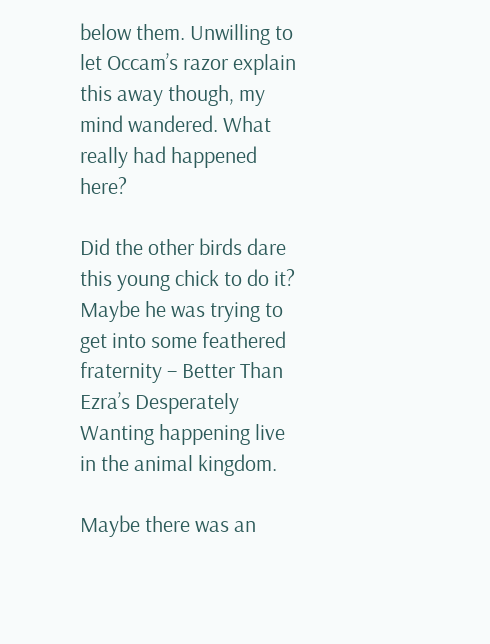below them. Unwilling to let Occam’s razor explain this away though, my mind wandered. What really had happened here?

Did the other birds dare this young chick to do it? Maybe he was trying to get into some feathered fraternity – Better Than Ezra’s Desperately Wanting happening live in the animal kingdom.

Maybe there was an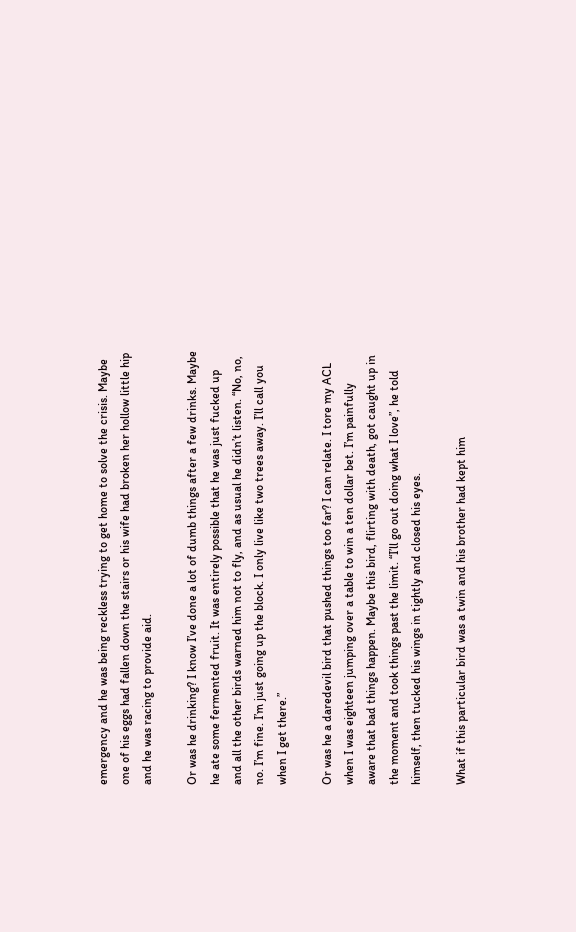emergency and he was being reckless trying to get home to solve the crisis. Maybe one of his eggs had fallen down the stairs or his wife had broken her hollow little hip and he was racing to provide aid.

Or was he drinking? I know I’ve done a lot of dumb things after a few drinks. Maybe he ate some fermented fruit. It was entirely possible that he was just fucked up and all the other birds warned him not to fly, and as usual he didn’t listen. “No, no, no. I’m fine. I’m just going up the block. I only live like two trees away. I’ll call you when I get there.”

Or was he a daredevil bird that pushed things too far? I can relate. I tore my ACL when I was eighteen jumping over a table to win a ten dollar bet. I’m painfully aware that bad things happen. Maybe this bird, flirting with death, got caught up in the moment and took things past the limit. “I’ll go out doing what I love”, he told himself, then tucked his wings in tightly and closed his eyes.

What if this particular bird was a twin and his brother had kept him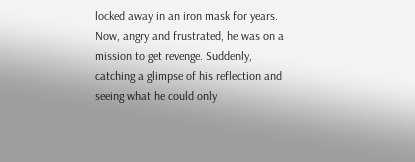locked away in an iron mask for years. Now, angry and frustrated, he was on a mission to get revenge. Suddenly, catching a glimpse of his reflection and seeing what he could only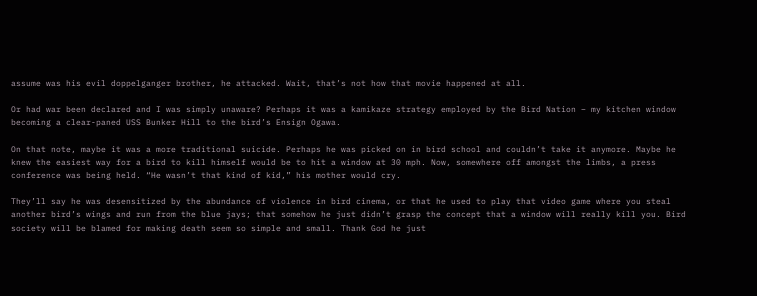assume was his evil doppelganger brother, he attacked. Wait, that’s not how that movie happened at all.

Or had war been declared and I was simply unaware? Perhaps it was a kamikaze strategy employed by the Bird Nation – my kitchen window becoming a clear-paned USS Bunker Hill to the bird’s Ensign Ogawa.

On that note, maybe it was a more traditional suicide. Perhaps he was picked on in bird school and couldn’t take it anymore. Maybe he knew the easiest way for a bird to kill himself would be to hit a window at 30 mph. Now, somewhere off amongst the limbs, a press conference was being held. “He wasn’t that kind of kid,” his mother would cry.

They’ll say he was desensitized by the abundance of violence in bird cinema, or that he used to play that video game where you steal another bird’s wings and run from the blue jays; that somehow he just didn’t grasp the concept that a window will really kill you. Bird society will be blamed for making death seem so simple and small. Thank God he just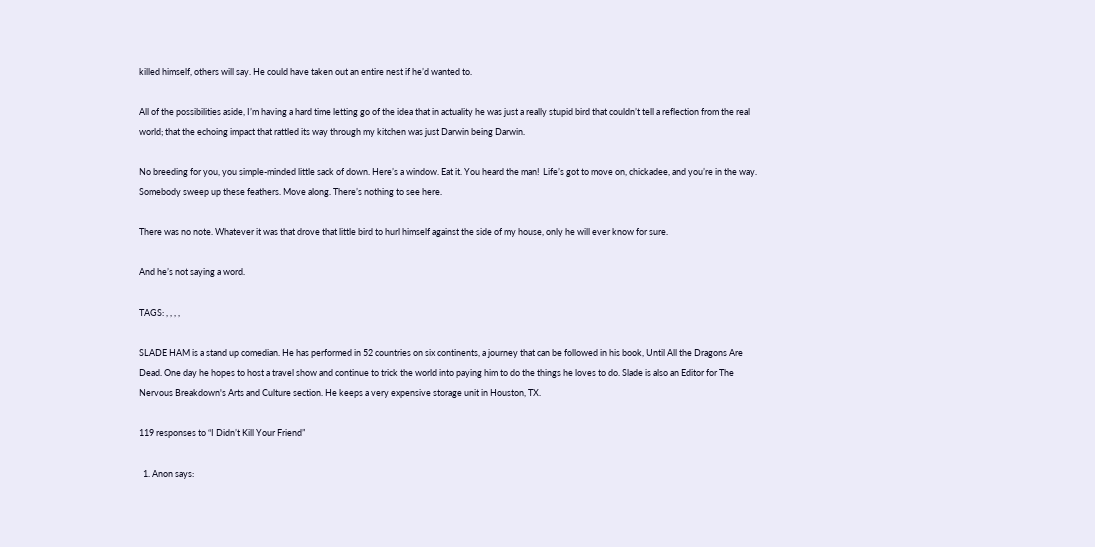killed himself, others will say. He could have taken out an entire nest if he’d wanted to.

All of the possibilities aside, I’m having a hard time letting go of the idea that in actuality he was just a really stupid bird that couldn’t tell a reflection from the real world; that the echoing impact that rattled its way through my kitchen was just Darwin being Darwin.

No breeding for you, you simple-minded little sack of down. Here’s a window. Eat it. You heard the man!  Life’s got to move on, chickadee, and you’re in the way. Somebody sweep up these feathers. Move along. There’s nothing to see here.

There was no note. Whatever it was that drove that little bird to hurl himself against the side of my house, only he will ever know for sure.

And he’s not saying a word.

TAGS: , , , ,

SLADE HAM is a stand up comedian. He has performed in 52 countries on six continents, a journey that can be followed in his book, Until All the Dragons Are Dead. One day he hopes to host a travel show and continue to trick the world into paying him to do the things he loves to do. Slade is also an Editor for The Nervous Breakdown's Arts and Culture section. He keeps a very expensive storage unit in Houston, TX.

119 responses to “I Didn’t Kill Your Friend”

  1. Anon says: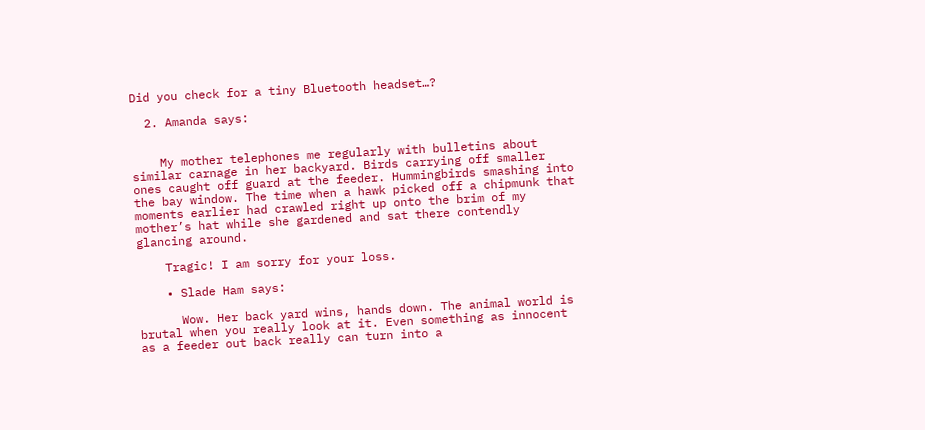Did you check for a tiny Bluetooth headset…?

  2. Amanda says:


    My mother telephones me regularly with bulletins about similar carnage in her backyard. Birds carrying off smaller ones caught off guard at the feeder. Hummingbirds smashing into the bay window. The time when a hawk picked off a chipmunk that moments earlier had crawled right up onto the brim of my mother’s hat while she gardened and sat there contendly glancing around.

    Tragic! I am sorry for your loss.

    • Slade Ham says:

      Wow. Her back yard wins, hands down. The animal world is brutal when you really look at it. Even something as innocent as a feeder out back really can turn into a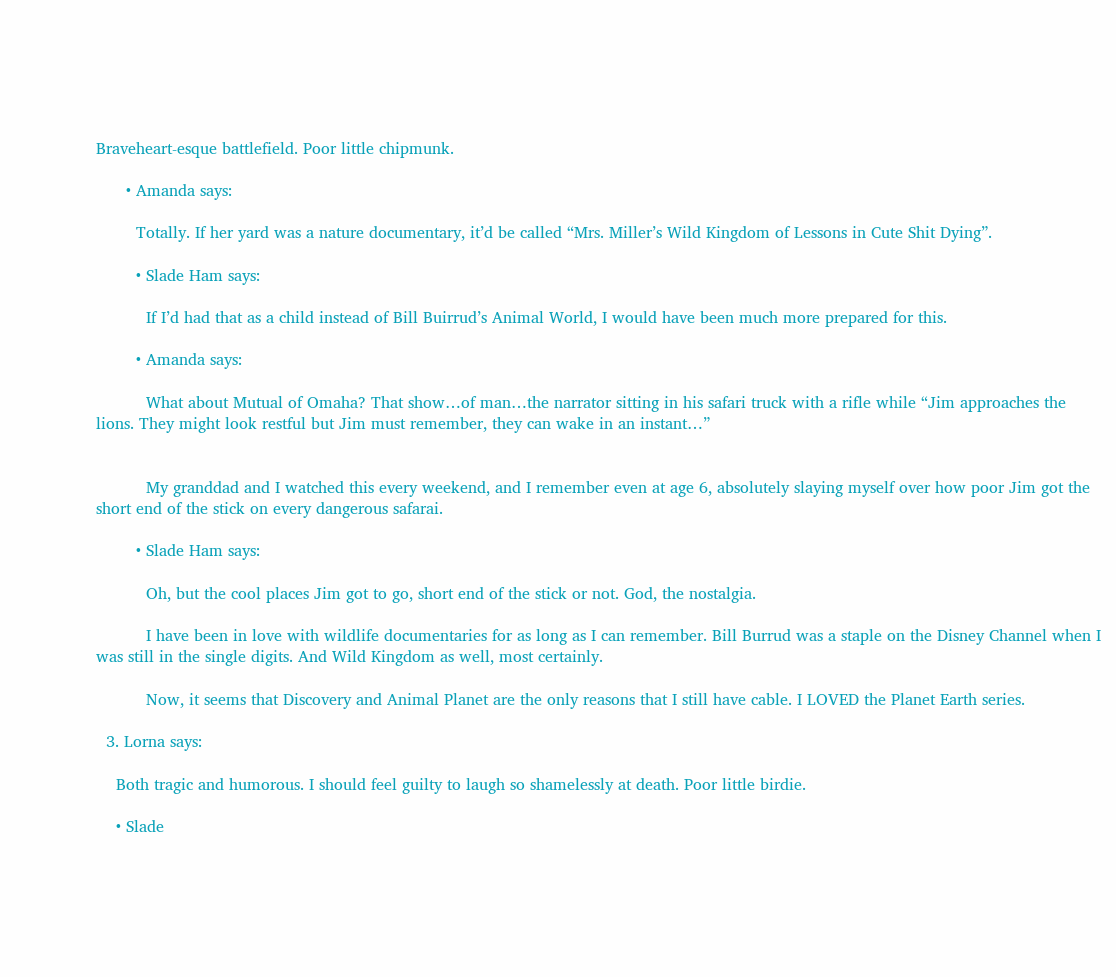Braveheart-esque battlefield. Poor little chipmunk.

      • Amanda says:

        Totally. If her yard was a nature documentary, it’d be called “Mrs. Miller’s Wild Kingdom of Lessons in Cute Shit Dying”.

        • Slade Ham says:

          If I’d had that as a child instead of Bill Buirrud’s Animal World, I would have been much more prepared for this.

        • Amanda says:

          What about Mutual of Omaha? That show…of man…the narrator sitting in his safari truck with a rifle while “Jim approaches the lions. They might look restful but Jim must remember, they can wake in an instant…”


          My granddad and I watched this every weekend, and I remember even at age 6, absolutely slaying myself over how poor Jim got the short end of the stick on every dangerous safarai.

        • Slade Ham says:

          Oh, but the cool places Jim got to go, short end of the stick or not. God, the nostalgia.

          I have been in love with wildlife documentaries for as long as I can remember. Bill Burrud was a staple on the Disney Channel when I was still in the single digits. And Wild Kingdom as well, most certainly.

          Now, it seems that Discovery and Animal Planet are the only reasons that I still have cable. I LOVED the Planet Earth series.

  3. Lorna says:

    Both tragic and humorous. I should feel guilty to laugh so shamelessly at death. Poor little birdie.

    • Slade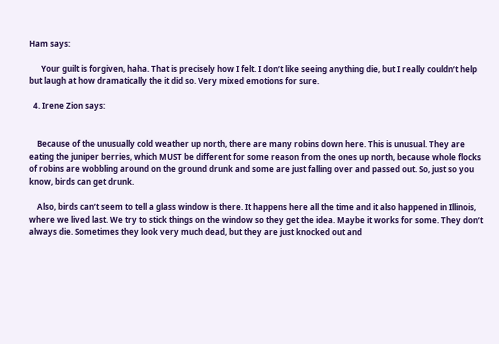Ham says:

      Your guilt is forgiven, haha. That is precisely how I felt. I don’t like seeing anything die, but I really couldn’t help but laugh at how dramatically the it did so. Very mixed emotions for sure.

  4. Irene Zion says:


    Because of the unusually cold weather up north, there are many robins down here. This is unusual. They are eating the juniper berries, which MUST be different for some reason from the ones up north, because whole flocks of robins are wobbling around on the ground drunk and some are just falling over and passed out. So, just so you know, birds can get drunk.

    Also, birds can’t seem to tell a glass window is there. It happens here all the time and it also happened in Illinois, where we lived last. We try to stick things on the window so they get the idea. Maybe it works for some. They don’t always die. Sometimes they look very much dead, but they are just knocked out and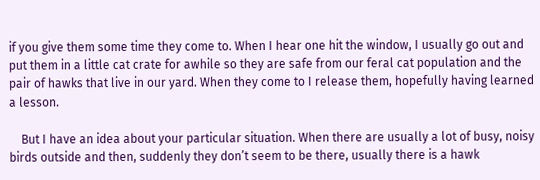if you give them some time they come to. When I hear one hit the window, I usually go out and put them in a little cat crate for awhile so they are safe from our feral cat population and the pair of hawks that live in our yard. When they come to I release them, hopefully having learned a lesson.

    But I have an idea about your particular situation. When there are usually a lot of busy, noisy birds outside and then, suddenly they don’t seem to be there, usually there is a hawk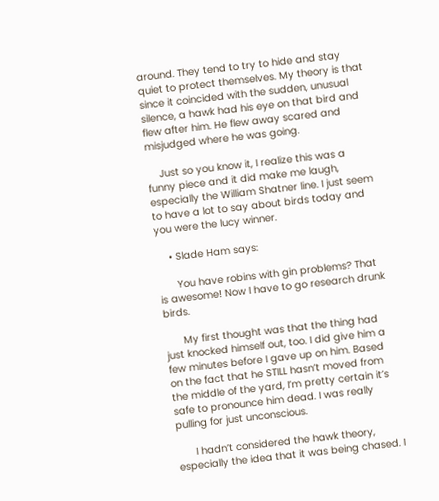around. They tend to try to hide and stay quiet to protect themselves. My theory is that since it coincided with the sudden, unusual silence, a hawk had his eye on that bird and flew after him. He flew away scared and misjudged where he was going.

    Just so you know it, I realize this was a funny piece and it did make me laugh, especially the William Shatner line. I just seem to have a lot to say about birds today and you were the lucy winner.

    • Slade Ham says:

      You have robins with gin problems? That is awesome! Now I have to go research drunk birds.

      My first thought was that the thing had just knocked himself out, too. I did give him a few minutes before I gave up on him. Based on the fact that he STILL hasn’t moved from the middle of the yard, I’m pretty certain it’s safe to pronounce him dead. I was really pulling for just unconscious.

      I hadn’t considered the hawk theory, especially the idea that it was being chased. I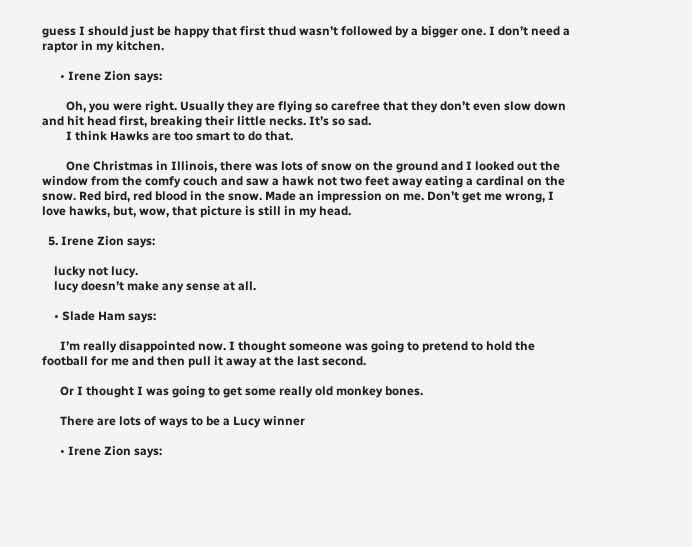guess I should just be happy that first thud wasn’t followed by a bigger one. I don’t need a raptor in my kitchen.

      • Irene Zion says:

        Oh, you were right. Usually they are flying so carefree that they don’t even slow down and hit head first, breaking their little necks. It’s so sad.
        I think Hawks are too smart to do that.

        One Christmas in Illinois, there was lots of snow on the ground and I looked out the window from the comfy couch and saw a hawk not two feet away eating a cardinal on the snow. Red bird, red blood in the snow. Made an impression on me. Don’t get me wrong, I love hawks, but, wow, that picture is still in my head.

  5. Irene Zion says:

    lucky not lucy.
    lucy doesn’t make any sense at all.

    • Slade Ham says:

      I’m really disappointed now. I thought someone was going to pretend to hold the football for me and then pull it away at the last second.

      Or I thought I was going to get some really old monkey bones.

      There are lots of ways to be a Lucy winner

      • Irene Zion says: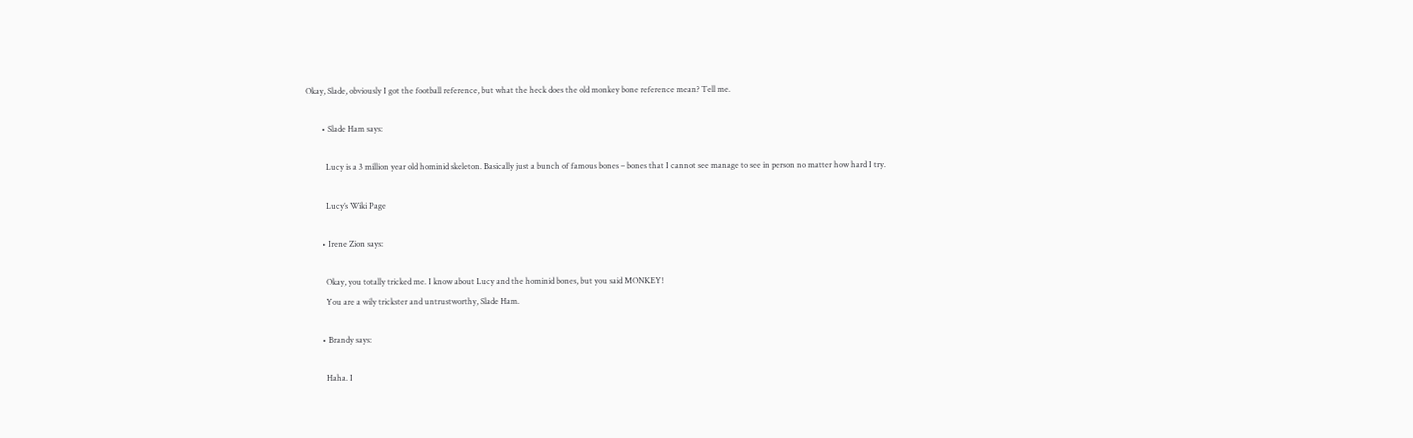Okay, Slade, obviously I got the football reference, but what the heck does the old monkey bone reference mean? Tell me.

        • Slade Ham says:

          Lucy is a 3 million year old hominid skeleton. Basically just a bunch of famous bones – bones that I cannot see manage to see in person no matter how hard I try.

          Lucy’s Wiki Page

        • Irene Zion says:

          Okay, you totally tricked me. I know about Lucy and the hominid bones, but you said MONKEY!
          You are a wily trickster and untrustworthy, Slade Ham.

        • Brandy says:

          Haha. I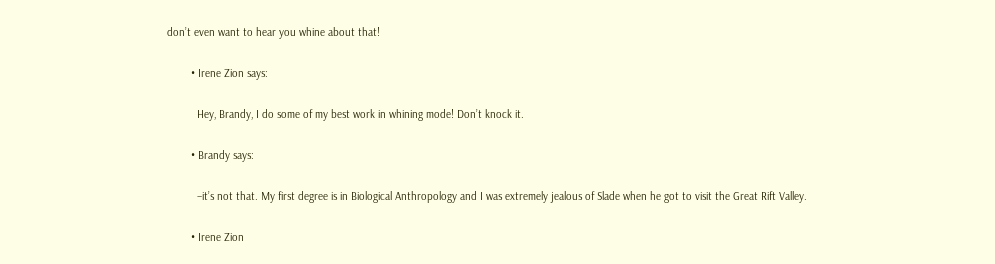don’t even want to hear you whine about that!

        • Irene Zion says:

          Hey, Brandy, I do some of my best work in whining mode! Don’t knock it.

        • Brandy says:

          –it’s not that. My first degree is in Biological Anthropology and I was extremely jealous of Slade when he got to visit the Great Rift Valley.

        • Irene Zion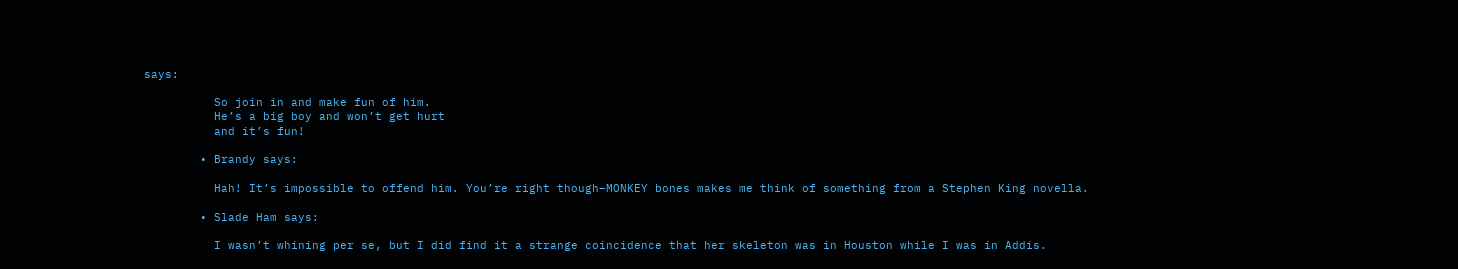says:

          So join in and make fun of him.
          He’s a big boy and won’t get hurt
          and it’s fun!

        • Brandy says:

          Hah! It’s impossible to offend him. You’re right though–MONKEY bones makes me think of something from a Stephen King novella.

        • Slade Ham says:

          I wasn’t whining per se, but I did find it a strange coincidence that her skeleton was in Houston while I was in Addis.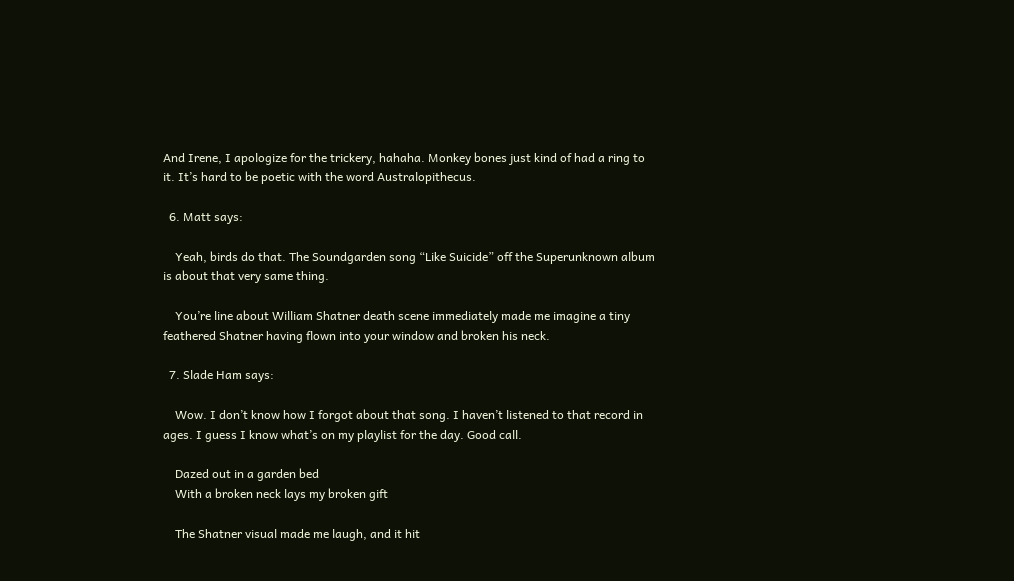And Irene, I apologize for the trickery, hahaha. Monkey bones just kind of had a ring to it. It’s hard to be poetic with the word Australopithecus.

  6. Matt says:

    Yeah, birds do that. The Soundgarden song “Like Suicide” off the Superunknown album is about that very same thing.

    You’re line about William Shatner death scene immediately made me imagine a tiny feathered Shatner having flown into your window and broken his neck.

  7. Slade Ham says:

    Wow. I don’t know how I forgot about that song. I haven’t listened to that record in ages. I guess I know what’s on my playlist for the day. Good call.

    Dazed out in a garden bed
    With a broken neck lays my broken gift

    The Shatner visual made me laugh, and it hit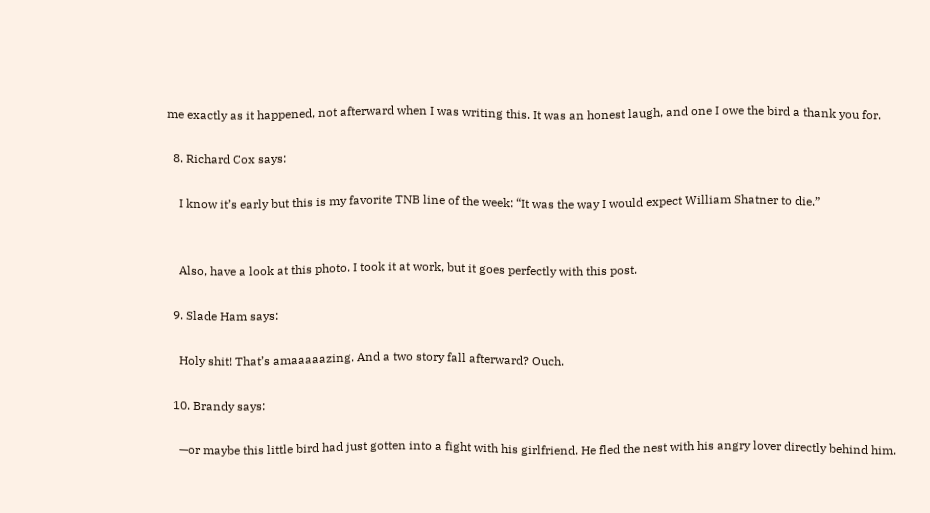me exactly as it happened, not afterward when I was writing this. It was an honest laugh, and one I owe the bird a thank you for.

  8. Richard Cox says:

    I know it’s early but this is my favorite TNB line of the week: “It was the way I would expect William Shatner to die.”


    Also, have a look at this photo. I took it at work, but it goes perfectly with this post.

  9. Slade Ham says:

    Holy shit! That’s amaaaaazing. And a two story fall afterward? Ouch.

  10. Brandy says:

    —or maybe this little bird had just gotten into a fight with his girlfriend. He fled the nest with his angry lover directly behind him.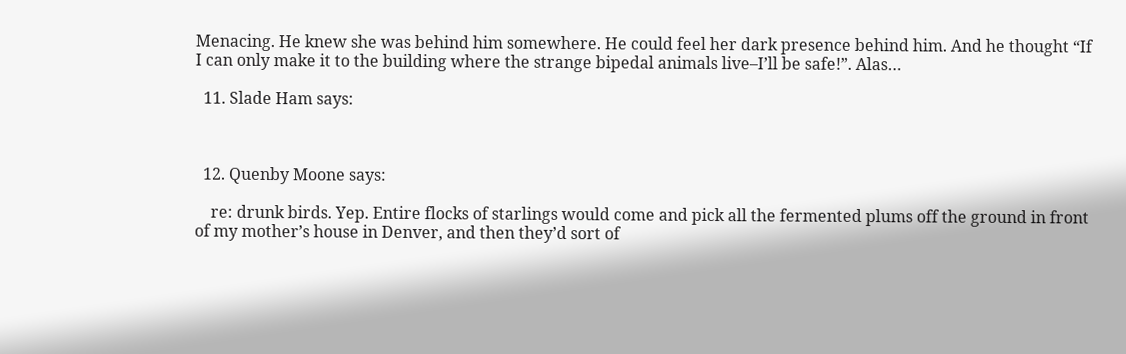Menacing. He knew she was behind him somewhere. He could feel her dark presence behind him. And he thought “If I can only make it to the building where the strange bipedal animals live–I’ll be safe!”. Alas…

  11. Slade Ham says:



  12. Quenby Moone says:

    re: drunk birds. Yep. Entire flocks of starlings would come and pick all the fermented plums off the ground in front of my mother’s house in Denver, and then they’d sort of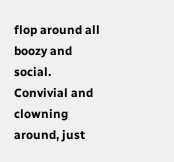flop around all boozy and social. Convivial and clowning around, just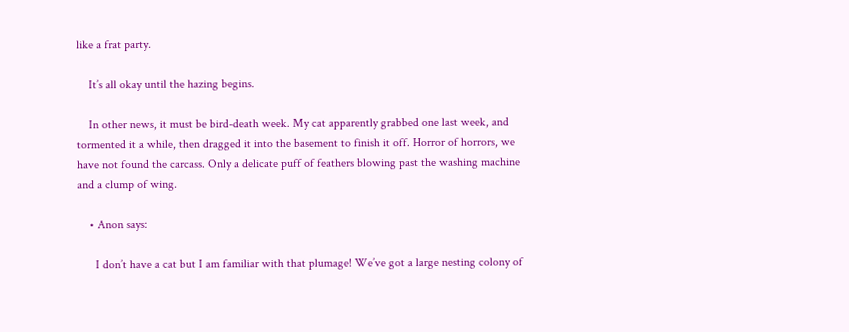like a frat party.

    It’s all okay until the hazing begins.

    In other news, it must be bird-death week. My cat apparently grabbed one last week, and tormented it a while, then dragged it into the basement to finish it off. Horror of horrors, we have not found the carcass. Only a delicate puff of feathers blowing past the washing machine and a clump of wing.

    • Anon says:

      I don’t have a cat but I am familiar with that plumage! We’ve got a large nesting colony of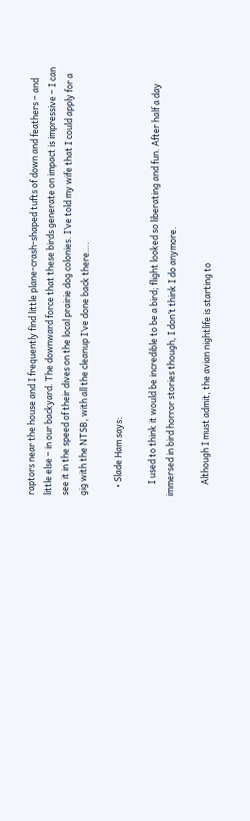raptors near the house and I frequently find little plane-crash-shaped tufts of down and feathers – and little else – in our backyard. The downward force that these birds generate on impact is impressive – I can see it in the speed of their dives on the local prairie dog colonies. I’ve told my wife that I could apply for a gig with the NTSB, with all the cleanup I’ve done back there….

    • Slade Ham says:

      I used to think it would be incredible to be a bird; flight looked so liberating and fun. After half a day immersed in bird horror stories though, I don’t think I do anymore.

      Although I must admit, the avian nightlife is starting to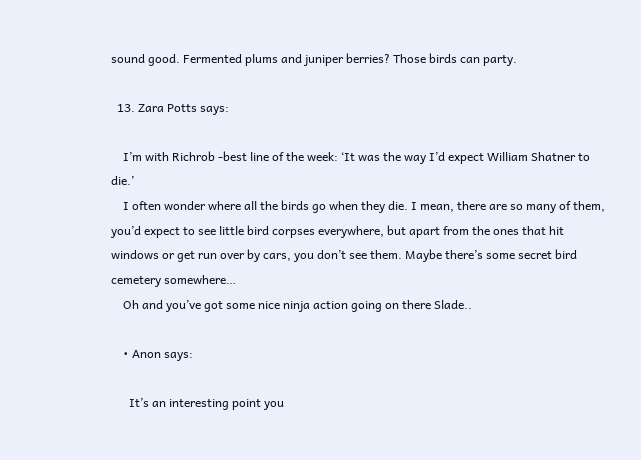sound good. Fermented plums and juniper berries? Those birds can party.

  13. Zara Potts says:

    I’m with Richrob -best line of the week: ‘It was the way I’d expect William Shatner to die.’
    I often wonder where all the birds go when they die. I mean, there are so many of them, you’d expect to see little bird corpses everywhere, but apart from the ones that hit windows or get run over by cars, you don’t see them. Maybe there’s some secret bird cemetery somewhere…
    Oh and you’ve got some nice ninja action going on there Slade..

    • Anon says:

      It’s an interesting point you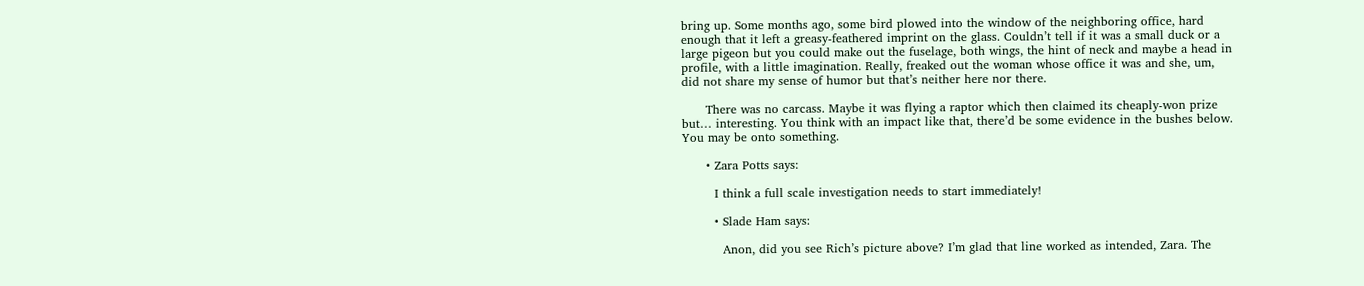bring up. Some months ago, some bird plowed into the window of the neighboring office, hard enough that it left a greasy-feathered imprint on the glass. Couldn’t tell if it was a small duck or a large pigeon but you could make out the fuselage, both wings, the hint of neck and maybe a head in profile, with a little imagination. Really, freaked out the woman whose office it was and she, um, did not share my sense of humor but that’s neither here nor there.

      There was no carcass. Maybe it was flying a raptor which then claimed its cheaply-won prize but… interesting. You think with an impact like that, there’d be some evidence in the bushes below. You may be onto something.

      • Zara Potts says:

        I think a full scale investigation needs to start immediately!

        • Slade Ham says:

          Anon, did you see Rich’s picture above? I’m glad that line worked as intended, Zara. The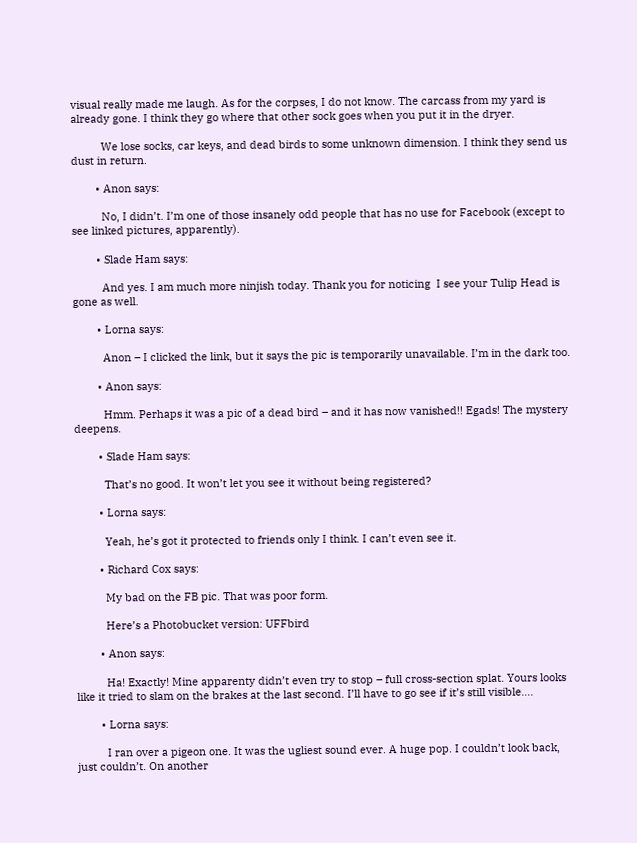visual really made me laugh. As for the corpses, I do not know. The carcass from my yard is already gone. I think they go where that other sock goes when you put it in the dryer.

          We lose socks, car keys, and dead birds to some unknown dimension. I think they send us dust in return.

        • Anon says:

          No, I didn’t. I’m one of those insanely odd people that has no use for Facebook (except to see linked pictures, apparently).

        • Slade Ham says:

          And yes. I am much more ninjish today. Thank you for noticing  I see your Tulip Head is gone as well.

        • Lorna says:

          Anon – I clicked the link, but it says the pic is temporarily unavailable. I’m in the dark too.

        • Anon says:

          Hmm. Perhaps it was a pic of a dead bird – and it has now vanished!! Egads! The mystery deepens.

        • Slade Ham says:

          That’s no good. It won’t let you see it without being registered?

        • Lorna says:

          Yeah, he’s got it protected to friends only I think. I can’t even see it.

        • Richard Cox says:

          My bad on the FB pic. That was poor form.

          Here’s a Photobucket version: UFFbird

        • Anon says:

          Ha! Exactly! Mine apparenty didn’t even try to stop – full cross-section splat. Yours looks like it tried to slam on the brakes at the last second. I’ll have to go see if it’s still visible….

        • Lorna says:

          I ran over a pigeon one. It was the ugliest sound ever. A huge pop. I couldn’t look back, just couldn’t. On another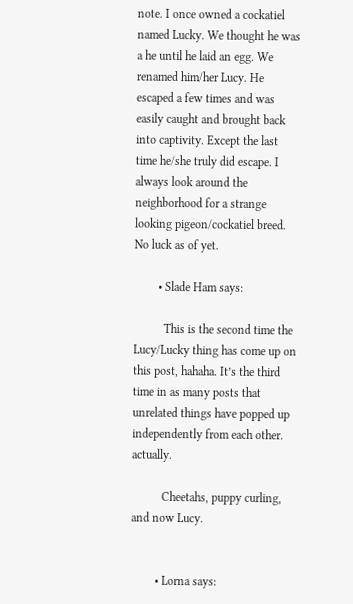note. I once owned a cockatiel named Lucky. We thought he was a he until he laid an egg. We renamed him/her Lucy. He escaped a few times and was easily caught and brought back into captivity. Except the last time he/she truly did escape. I always look around the neighborhood for a strange looking pigeon/cockatiel breed. No luck as of yet.

        • Slade Ham says:

          This is the second time the Lucy/Lucky thing has come up on this post, hahaha. It’s the third time in as many posts that unrelated things have popped up independently from each other. actually.

          Cheetahs, puppy curling, and now Lucy.


        • Lorna says: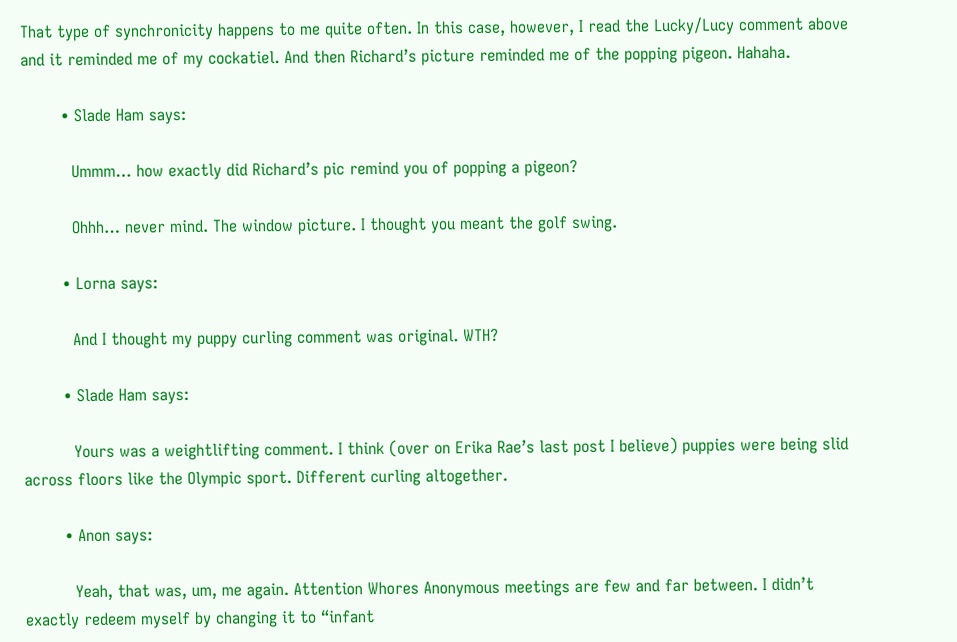That type of synchronicity happens to me quite often. In this case, however, I read the Lucky/Lucy comment above and it reminded me of my cockatiel. And then Richard’s picture reminded me of the popping pigeon. Hahaha.

        • Slade Ham says:

          Ummm… how exactly did Richard’s pic remind you of popping a pigeon?

          Ohhh… never mind. The window picture. I thought you meant the golf swing.

        • Lorna says:

          And I thought my puppy curling comment was original. WTH?

        • Slade Ham says:

          Yours was a weightlifting comment. I think (over on Erika Rae’s last post I believe) puppies were being slid across floors like the Olympic sport. Different curling altogether.

        • Anon says:

          Yeah, that was, um, me again. Attention Whores Anonymous meetings are few and far between. I didn’t exactly redeem myself by changing it to “infant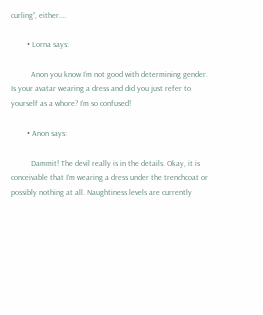curling”, either….

        • Lorna says:

          Anon you know I’m not good with determining gender. Is your avatar wearing a dress and did you just refer to yourself as a whore? I’m so confused!

        • Anon says:

          Dammit! The devil really is in the details. Okay, it is conceivable that I’m wearing a dress under the trenchcoat or possibly nothing at all. Naughtiness levels are currently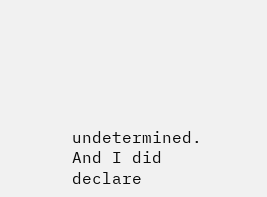undetermined. And I did declare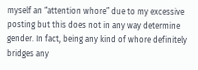myself an “attention whore” due to my excessive posting but this does not in any way determine gender. In fact, being any kind of whore definitely bridges any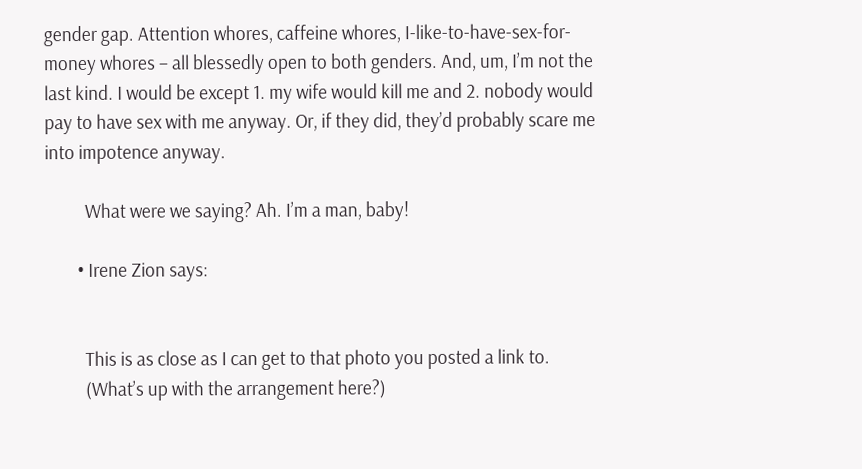gender gap. Attention whores, caffeine whores, I-like-to-have-sex-for-money whores – all blessedly open to both genders. And, um, I’m not the last kind. I would be except 1. my wife would kill me and 2. nobody would pay to have sex with me anyway. Or, if they did, they’d probably scare me into impotence anyway.

          What were we saying? Ah. I’m a man, baby!

        • Irene Zion says:


          This is as close as I can get to that photo you posted a link to.
          (What’s up with the arrangement here?)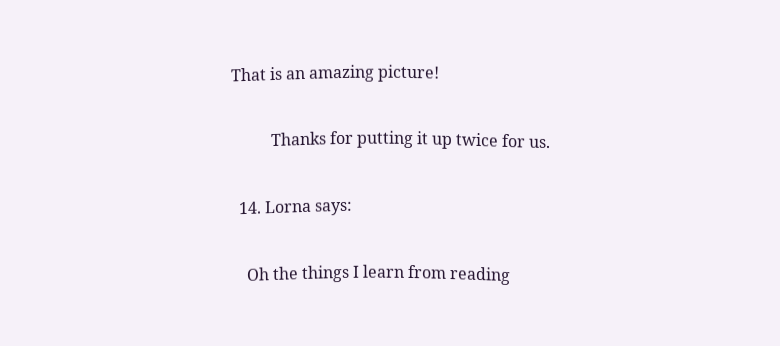That is an amazing picture!

          Thanks for putting it up twice for us.

  14. Lorna says:

    Oh the things I learn from reading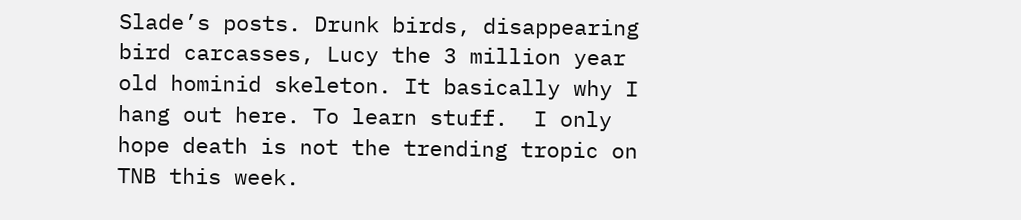Slade’s posts. Drunk birds, disappearing bird carcasses, Lucy the 3 million year old hominid skeleton. It basically why I hang out here. To learn stuff.  I only hope death is not the trending tropic on TNB this week.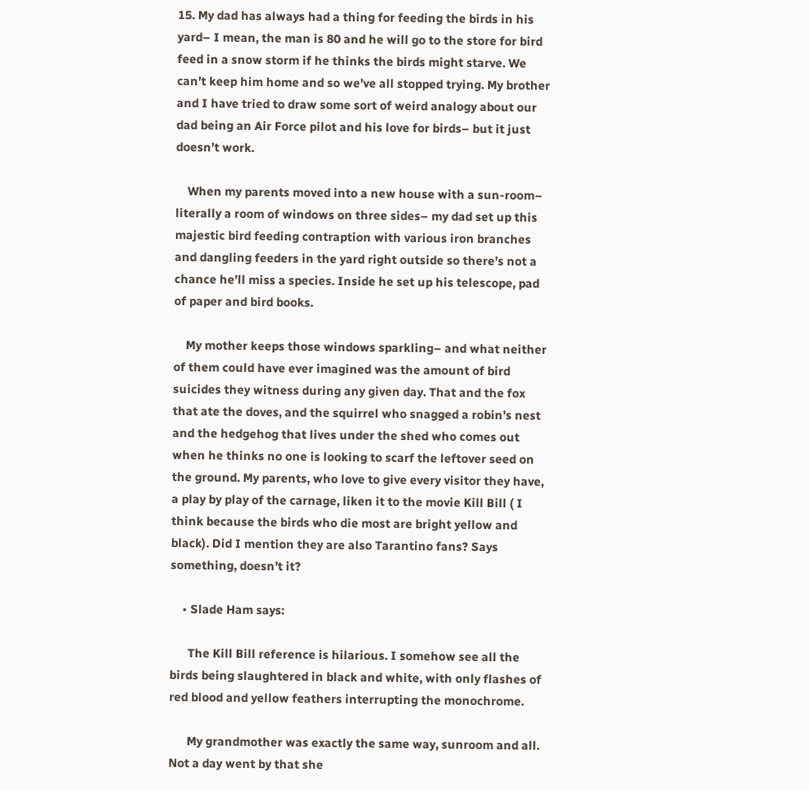15. My dad has always had a thing for feeding the birds in his yard– I mean, the man is 80 and he will go to the store for bird feed in a snow storm if he thinks the birds might starve. We can’t keep him home and so we’ve all stopped trying. My brother and I have tried to draw some sort of weird analogy about our dad being an Air Force pilot and his love for birds– but it just doesn’t work.

    When my parents moved into a new house with a sun-room– literally a room of windows on three sides– my dad set up this majestic bird feeding contraption with various iron branches and dangling feeders in the yard right outside so there’s not a chance he’ll miss a species. Inside he set up his telescope, pad of paper and bird books.

    My mother keeps those windows sparkling– and what neither of them could have ever imagined was the amount of bird suicides they witness during any given day. That and the fox that ate the doves, and the squirrel who snagged a robin’s nest and the hedgehog that lives under the shed who comes out when he thinks no one is looking to scarf the leftover seed on the ground. My parents, who love to give every visitor they have, a play by play of the carnage, liken it to the movie Kill Bill ( I think because the birds who die most are bright yellow and black). Did I mention they are also Tarantino fans? Says something, doesn’t it?

    • Slade Ham says:

      The Kill Bill reference is hilarious. I somehow see all the birds being slaughtered in black and white, with only flashes of red blood and yellow feathers interrupting the monochrome.

      My grandmother was exactly the same way, sunroom and all. Not a day went by that she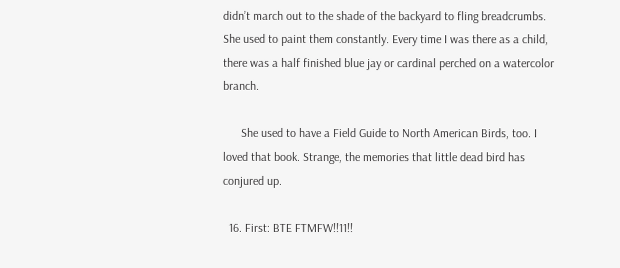didn’t march out to the shade of the backyard to fling breadcrumbs. She used to paint them constantly. Every time I was there as a child, there was a half finished blue jay or cardinal perched on a watercolor branch.

      She used to have a Field Guide to North American Birds, too. I loved that book. Strange, the memories that little dead bird has conjured up.

  16. First: BTE FTMFW!!11!!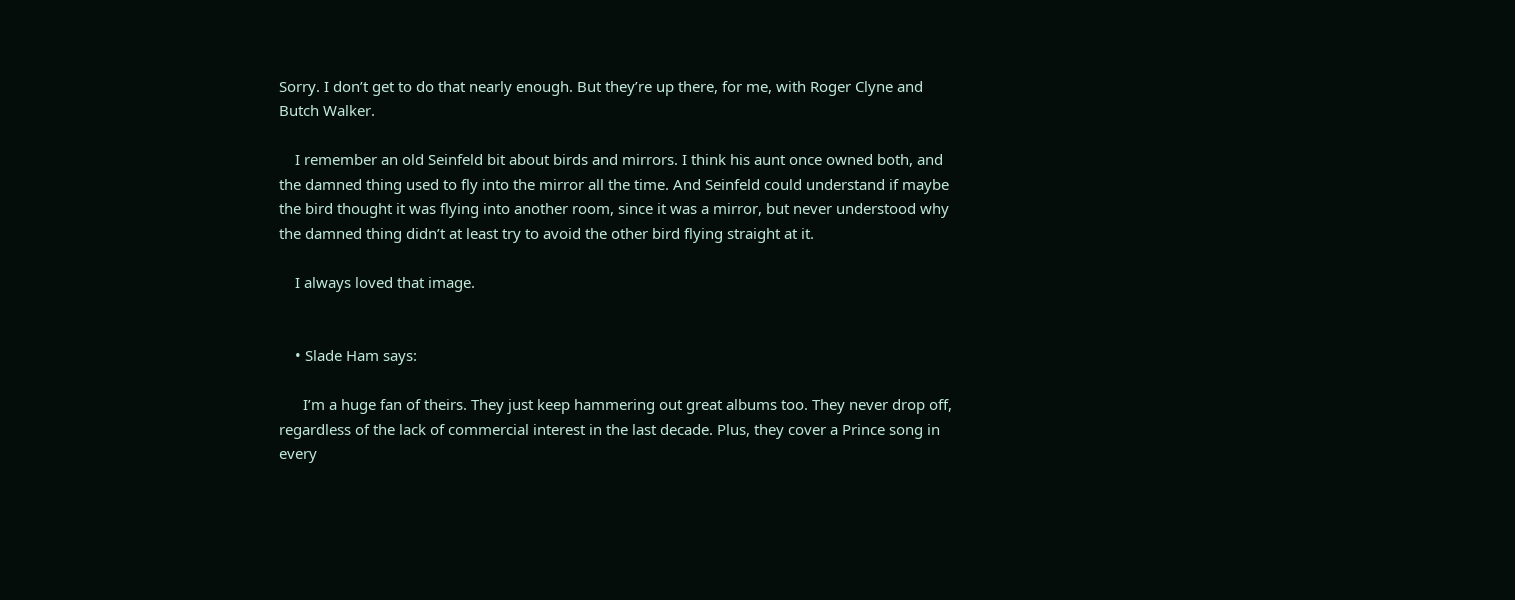Sorry. I don’t get to do that nearly enough. But they’re up there, for me, with Roger Clyne and Butch Walker.

    I remember an old Seinfeld bit about birds and mirrors. I think his aunt once owned both, and the damned thing used to fly into the mirror all the time. And Seinfeld could understand if maybe the bird thought it was flying into another room, since it was a mirror, but never understood why the damned thing didn’t at least try to avoid the other bird flying straight at it.

    I always loved that image.


    • Slade Ham says:

      I’m a huge fan of theirs. They just keep hammering out great albums too. They never drop off, regardless of the lack of commercial interest in the last decade. Plus, they cover a Prince song in every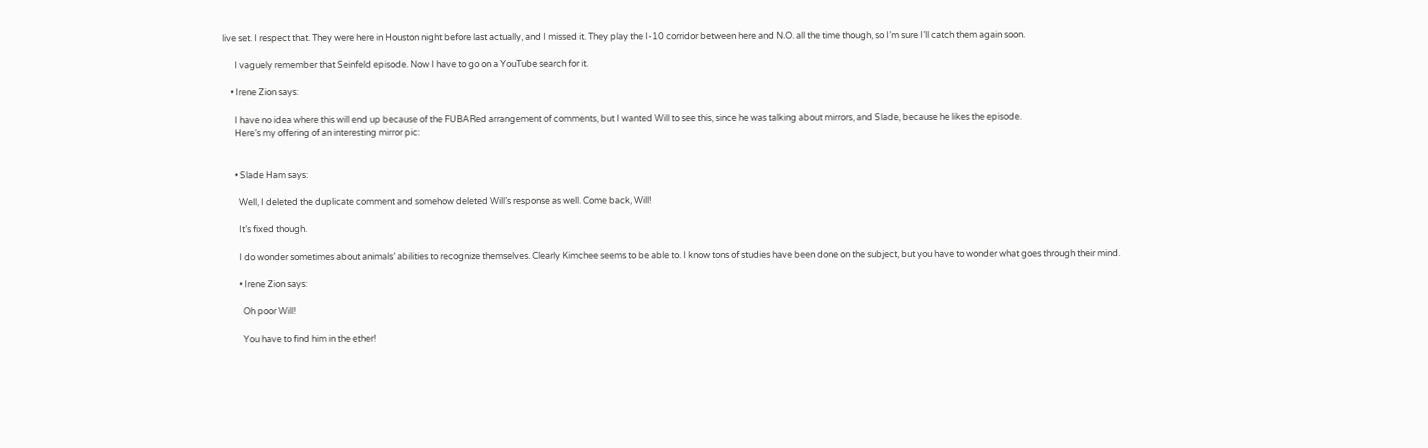live set. I respect that. They were here in Houston night before last actually, and I missed it. They play the I-10 corridor between here and N.O. all the time though, so I’m sure I’ll catch them again soon.

      I vaguely remember that Seinfeld episode. Now I have to go on a YouTube search for it.

    • Irene Zion says:

      I have no idea where this will end up because of the FUBARed arrangement of comments, but I wanted Will to see this, since he was talking about mirrors, and Slade, because he likes the episode.
      Here’s my offering of an interesting mirror pic:


      • Slade Ham says:

        Well, I deleted the duplicate comment and somehow deleted Will’s response as well. Come back, Will!

        It’s fixed though.

        I do wonder sometimes about animals’ abilities to recognize themselves. Clearly Kimchee seems to be able to. I know tons of studies have been done on the subject, but you have to wonder what goes through their mind.

        • Irene Zion says:

          Oh poor Will!

          You have to find him in the ether!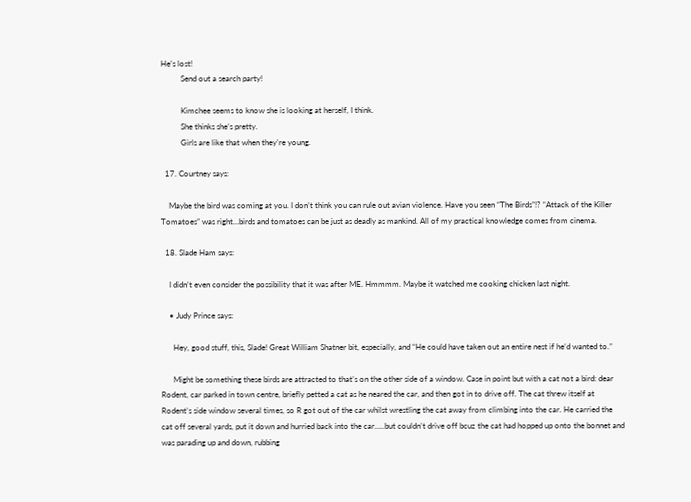He’s lost!
          Send out a search party!

          Kimchee seems to know she is looking at herself, I think.
          She thinks she’s pretty.
          Girls are like that when they’re young.

  17. Courtney says:

    Maybe the bird was coming at you. I don’t think you can rule out avian violence. Have you seen “The Birds”!? “Attack of the Killer Tomatoes” was right…birds and tomatoes can be just as deadly as mankind. All of my practical knowledge comes from cinema.

  18. Slade Ham says:

    I didn’t even consider the possibility that it was after ME. Hmmmm. Maybe it watched me cooking chicken last night.

    • Judy Prince says:

      Hey, good stuff, this, Slade! Great William Shatner bit, especially, and “He could have taken out an entire nest if he’d wanted to.”

      Might be something these birds are attracted to that’s on the other side of a window. Case in point but with a cat not a bird: dear Rodent, car parked in town centre, briefly petted a cat as he neared the car, and then got in to drive off. The cat threw itself at Rodent’s side window several times, so R got out of the car whilst wrestling the cat away from climbing into the car. He carried the cat off several yards, put it down and hurried back into the car…..but couldn’t drive off bcuz the cat had hopped up onto the bonnet and was parading up and down, rubbing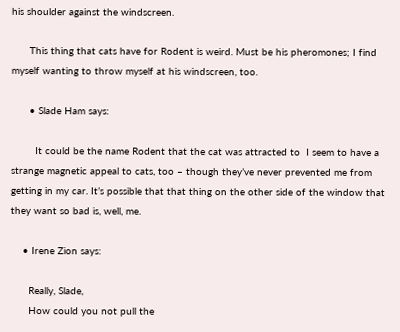his shoulder against the windscreen.

      This thing that cats have for Rodent is weird. Must be his pheromones; I find myself wanting to throw myself at his windscreen, too.

      • Slade Ham says:

        It could be the name Rodent that the cat was attracted to  I seem to have a strange magnetic appeal to cats, too – though they’ve never prevented me from getting in my car. It’s possible that that thing on the other side of the window that they want so bad is, well, me.

    • Irene Zion says:

      Really, Slade,
      How could you not pull the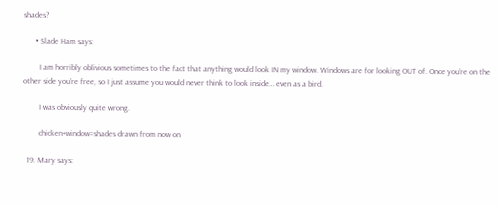shades?

      • Slade Ham says:

        I am horribly oblivious sometimes to the fact that anything would look IN my window. Windows are for looking OUT of. Once you’re on the other side you’re free, so I just assume you would never think to look inside… even as a bird.

        I was obviously quite wrong.

        chicken+window=shades drawn from now on

  19. Mary says: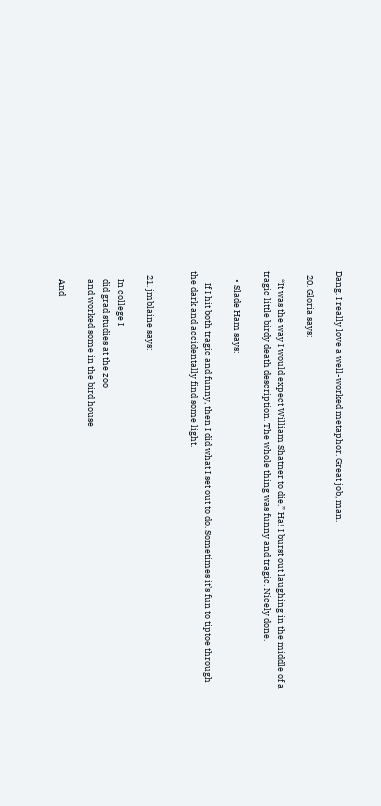Dang. I really love a well-worked metaphor. Great job, man.

  20. Gloria says:

    “It was the way I would expect William Shatner to die.” Ha! I burst out laughing in the middle of a tragic little birdy death description. The whole thing was funny and tragic. Nicely done.

    • Slade Ham says:

      If I hit both tragic and funny, then I did what I set out to do. Sometimes it’s fun to tiptoe through the dark and accidentally find some light.


  21. jmblaine says:

    In college I
    did grad studies at the zoo
    and worked some in the bird house

    And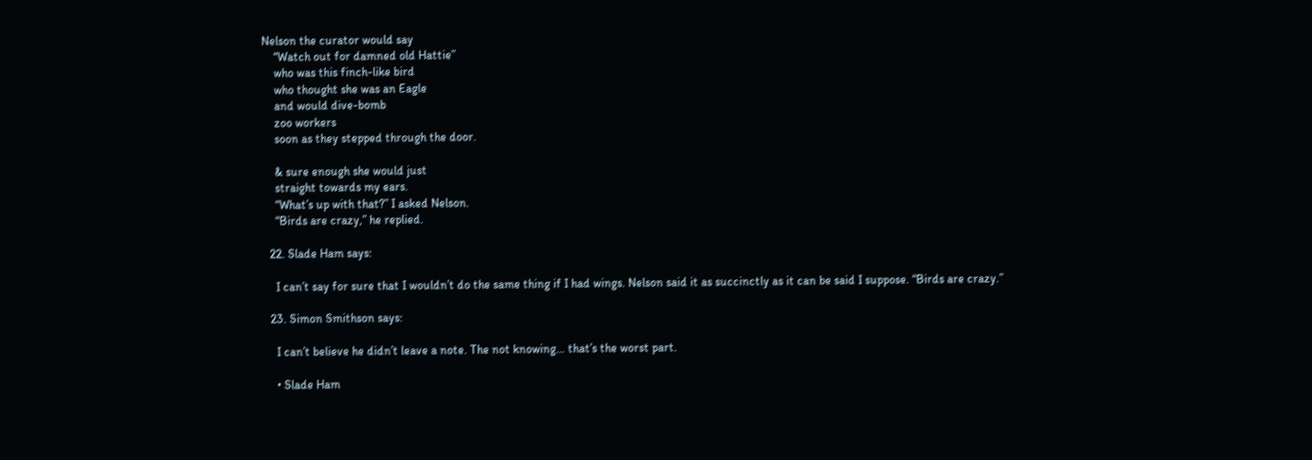Nelson the curator would say
    “Watch out for damned old Hattie”
    who was this finch-like bird
    who thought she was an Eagle
    and would dive-bomb
    zoo workers
    soon as they stepped through the door.

    & sure enough she would just
    straight towards my ears.
    “What’s up with that?” I asked Nelson.
    “Birds are crazy,” he replied.

  22. Slade Ham says:

    I can’t say for sure that I wouldn’t do the same thing if I had wings. Nelson said it as succinctly as it can be said I suppose. “Birds are crazy.”

  23. Simon Smithson says:

    I can’t believe he didn’t leave a note. The not knowing… that’s the worst part.

    • Slade Ham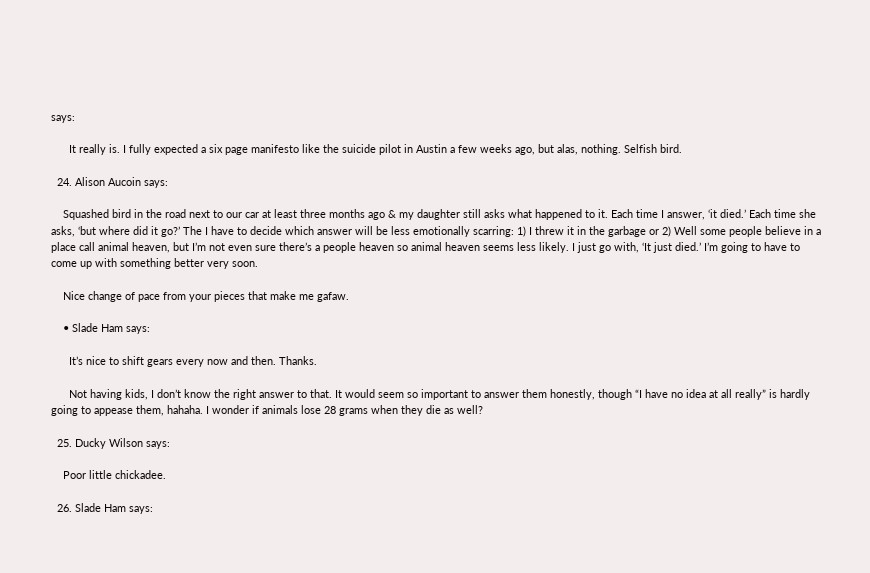says:

      It really is. I fully expected a six page manifesto like the suicide pilot in Austin a few weeks ago, but alas, nothing. Selfish bird.

  24. Alison Aucoin says:

    Squashed bird in the road next to our car at least three months ago & my daughter still asks what happened to it. Each time I answer, ‘it died.’ Each time she asks, ‘but where did it go?’ The I have to decide which answer will be less emotionally scarring: 1) I threw it in the garbage or 2) Well some people believe in a place call animal heaven, but I’m not even sure there’s a people heaven so animal heaven seems less likely. I just go with, ‘It just died.’ I’m going to have to come up with something better very soon.

    Nice change of pace from your pieces that make me gafaw.

    • Slade Ham says:

      It’s nice to shift gears every now and then. Thanks.

      Not having kids, I don’t know the right answer to that. It would seem so important to answer them honestly, though “I have no idea at all really” is hardly going to appease them, hahaha. I wonder if animals lose 28 grams when they die as well?

  25. Ducky Wilson says:

    Poor little chickadee.

  26. Slade Ham says: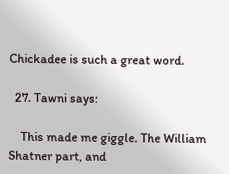Chickadee is such a great word.

  27. Tawni says:

    This made me giggle. The William Shatner part, and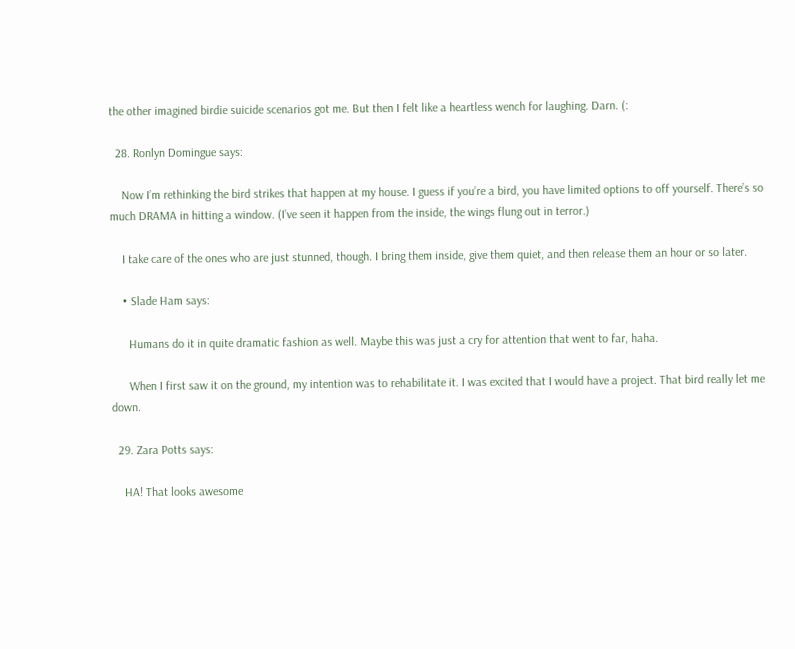the other imagined birdie suicide scenarios got me. But then I felt like a heartless wench for laughing. Darn. (:

  28. Ronlyn Domingue says:

    Now I’m rethinking the bird strikes that happen at my house. I guess if you’re a bird, you have limited options to off yourself. There’s so much DRAMA in hitting a window. (I’ve seen it happen from the inside, the wings flung out in terror.)

    I take care of the ones who are just stunned, though. I bring them inside, give them quiet, and then release them an hour or so later.

    • Slade Ham says:

      Humans do it in quite dramatic fashion as well. Maybe this was just a cry for attention that went to far, haha.

      When I first saw it on the ground, my intention was to rehabilitate it. I was excited that I would have a project. That bird really let me down.

  29. Zara Potts says:

    HA! That looks awesome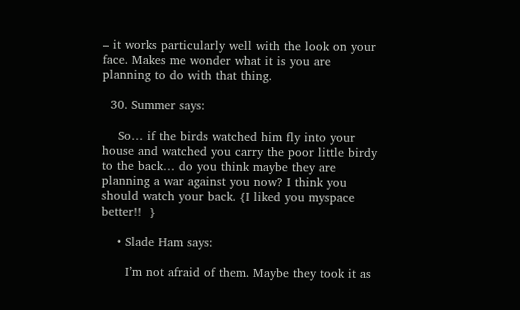– it works particularly well with the look on your face. Makes me wonder what it is you are planning to do with that thing.

  30. Summer says:

    So… if the birds watched him fly into your house and watched you carry the poor little birdy to the back… do you think maybe they are planning a war against you now? I think you should watch your back. {I liked you myspace better!!  }

    • Slade Ham says:

      I’m not afraid of them. Maybe they took it as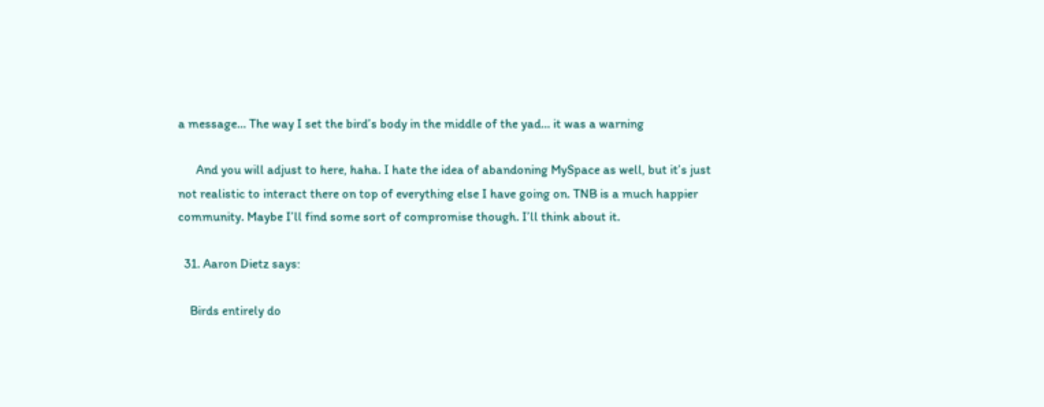a message… The way I set the bird’s body in the middle of the yad… it was a warning

      And you will adjust to here, haha. I hate the idea of abandoning MySpace as well, but it’s just not realistic to interact there on top of everything else I have going on. TNB is a much happier community. Maybe I’ll find some sort of compromise though. I’ll think about it.

  31. Aaron Dietz says:

    Birds entirely do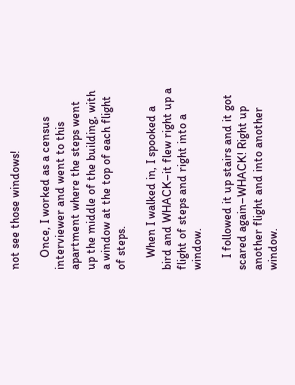not see those windows!

    Once, I worked as a census interviewer and went to this apartment where the steps went up the middle of the building, with a window at the top of each flight of steps.

    When I walked in, I spooked a bird and WHACK–it flew right up a flight of steps and right into a window.

    I followed it up stairs and it got scared again–WHACK! Right up another flight and into another window.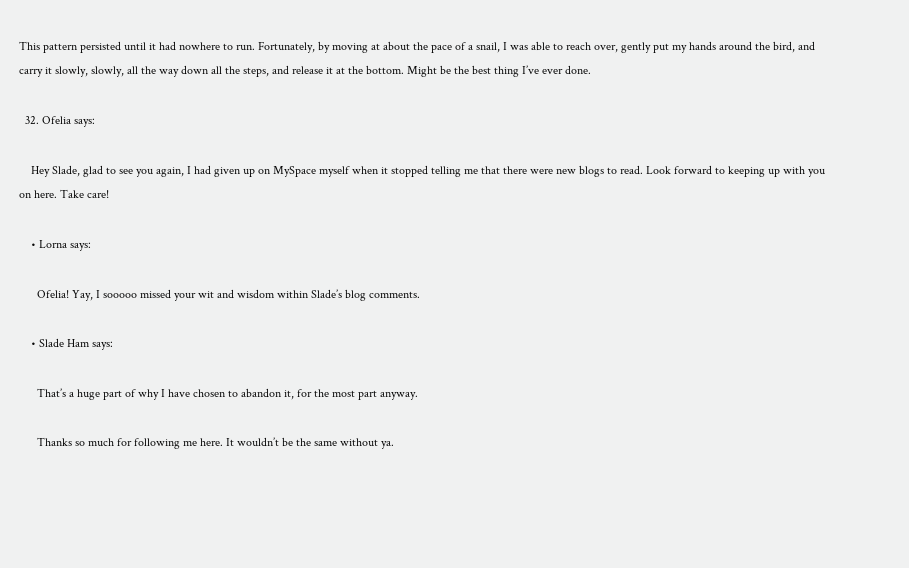This pattern persisted until it had nowhere to run. Fortunately, by moving at about the pace of a snail, I was able to reach over, gently put my hands around the bird, and carry it slowly, slowly, all the way down all the steps, and release it at the bottom. Might be the best thing I’ve ever done.

  32. Ofelia says:

    Hey Slade, glad to see you again, I had given up on MySpace myself when it stopped telling me that there were new blogs to read. Look forward to keeping up with you on here. Take care!

    • Lorna says:

      Ofelia! Yay, I sooooo missed your wit and wisdom within Slade’s blog comments.

    • Slade Ham says:

      That’s a huge part of why I have chosen to abandon it, for the most part anyway.

      Thanks so much for following me here. It wouldn’t be the same without ya.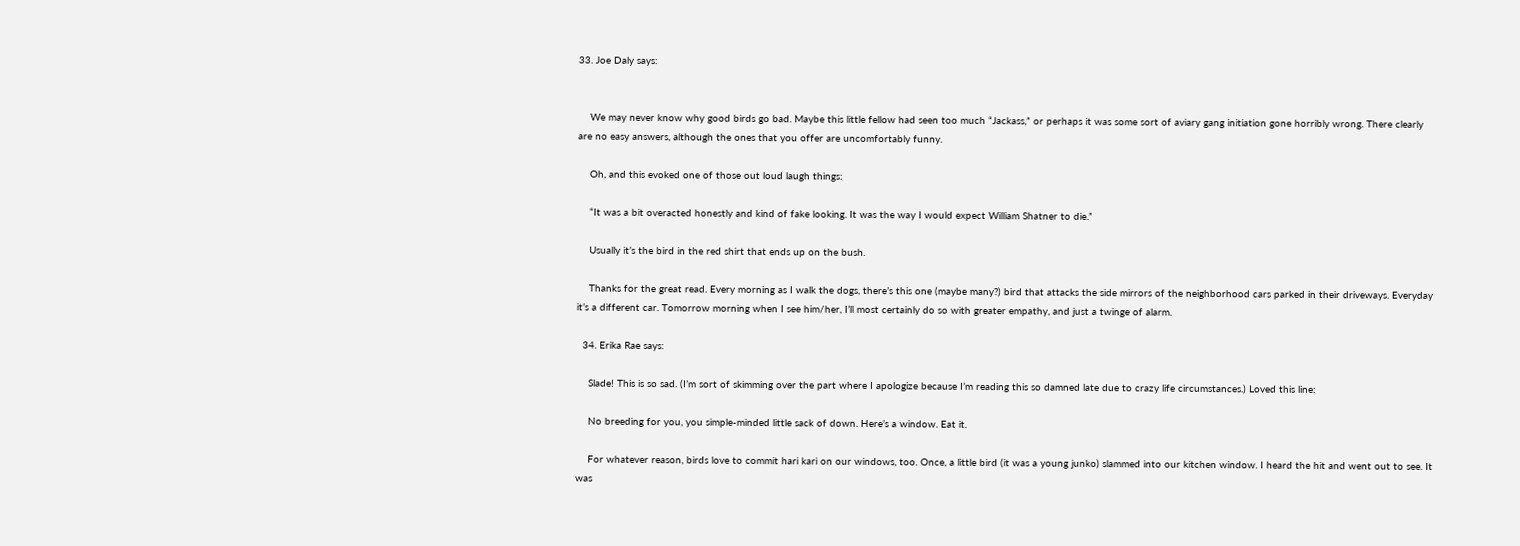33. Joe Daly says:


    We may never know why good birds go bad. Maybe this little fellow had seen too much “Jackass,” or perhaps it was some sort of aviary gang initiation gone horribly wrong. There clearly are no easy answers, although the ones that you offer are uncomfortably funny.

    Oh, and this evoked one of those out loud laugh things:

    “It was a bit overacted honestly and kind of fake looking. It was the way I would expect William Shatner to die.”

    Usually it’s the bird in the red shirt that ends up on the bush.

    Thanks for the great read. Every morning as I walk the dogs, there’s this one (maybe many?) bird that attacks the side mirrors of the neighborhood cars parked in their driveways. Everyday it’s a different car. Tomorrow morning when I see him/her, I’ll most certainly do so with greater empathy, and just a twinge of alarm.

  34. Erika Rae says:

    Slade! This is so sad. (I’m sort of skimming over the part where I apologize because I’m reading this so damned late due to crazy life circumstances.) Loved this line:

    No breeding for you, you simple-minded little sack of down. Here’s a window. Eat it.

    For whatever reason, birds love to commit hari kari on our windows, too. Once, a little bird (it was a young junko) slammed into our kitchen window. I heard the hit and went out to see. It was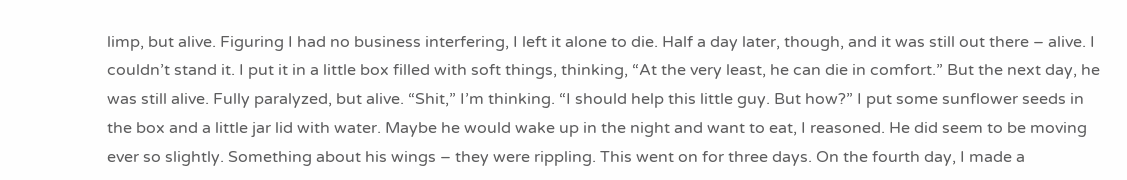limp, but alive. Figuring I had no business interfering, I left it alone to die. Half a day later, though, and it was still out there – alive. I couldn’t stand it. I put it in a little box filled with soft things, thinking, “At the very least, he can die in comfort.” But the next day, he was still alive. Fully paralyzed, but alive. “Shit,” I’m thinking. “I should help this little guy. But how?” I put some sunflower seeds in the box and a little jar lid with water. Maybe he would wake up in the night and want to eat, I reasoned. He did seem to be moving ever so slightly. Something about his wings – they were rippling. This went on for three days. On the fourth day, I made a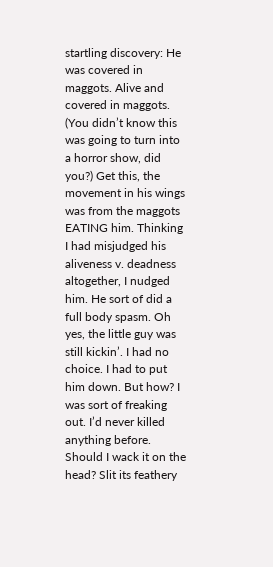startling discovery: He was covered in maggots. Alive and covered in maggots. (You didn’t know this was going to turn into a horror show, did you?) Get this, the movement in his wings was from the maggots EATING him. Thinking I had misjudged his aliveness v. deadness altogether, I nudged him. He sort of did a full body spasm. Oh yes, the little guy was still kickin’. I had no choice. I had to put him down. But how? I was sort of freaking out. I’d never killed anything before. Should I wack it on the head? Slit its feathery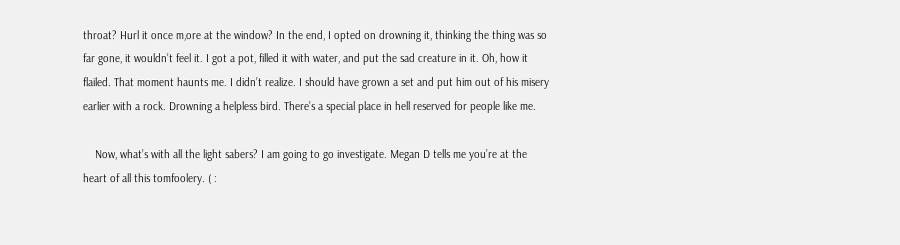throat? Hurl it once m,ore at the window? In the end, I opted on drowning it, thinking the thing was so far gone, it wouldn’t feel it. I got a pot, filled it with water, and put the sad creature in it. Oh, how it flailed. That moment haunts me. I didn’t realize. I should have grown a set and put him out of his misery earlier with a rock. Drowning a helpless bird. There’s a special place in hell reserved for people like me.

    Now, what’s with all the light sabers? I am going to go investigate. Megan D tells me you’re at the heart of all this tomfoolery. ( :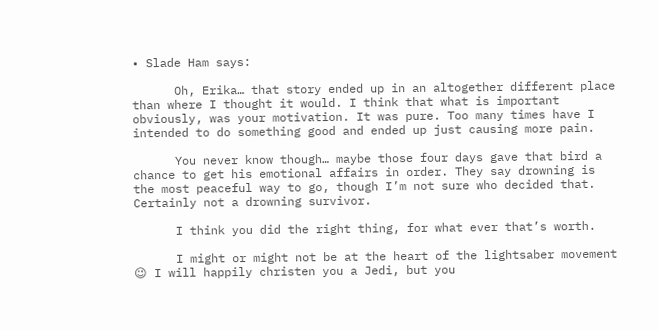• Slade Ham says:

      Oh, Erika… that story ended up in an altogether different place than where I thought it would. I think that what is important obviously, was your motivation. It was pure. Too many times have I intended to do something good and ended up just causing more pain.

      You never know though… maybe those four days gave that bird a chance to get his emotional affairs in order. They say drowning is the most peaceful way to go, though I’m not sure who decided that. Certainly not a drowning survivor.

      I think you did the right thing, for what ever that’s worth.

      I might or might not be at the heart of the lightsaber movement 😉 I will happily christen you a Jedi, but you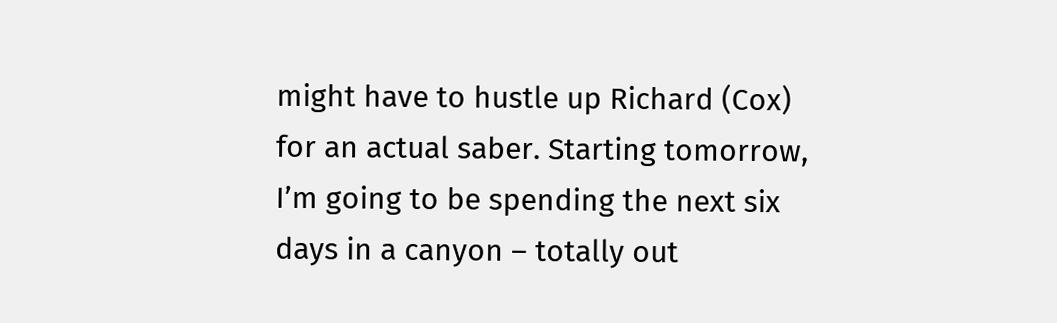might have to hustle up Richard (Cox) for an actual saber. Starting tomorrow, I’m going to be spending the next six days in a canyon – totally out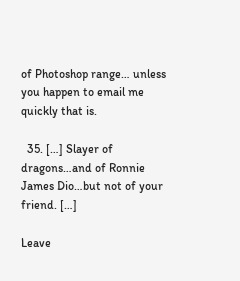of Photoshop range… unless you happen to email me quickly that is.

  35. […] Slayer of dragons…and of Ronnie James Dio…but not of your friend. […]

Leave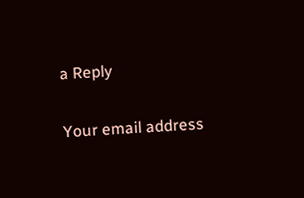a Reply

Your email address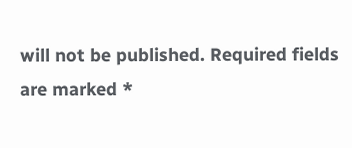will not be published. Required fields are marked *